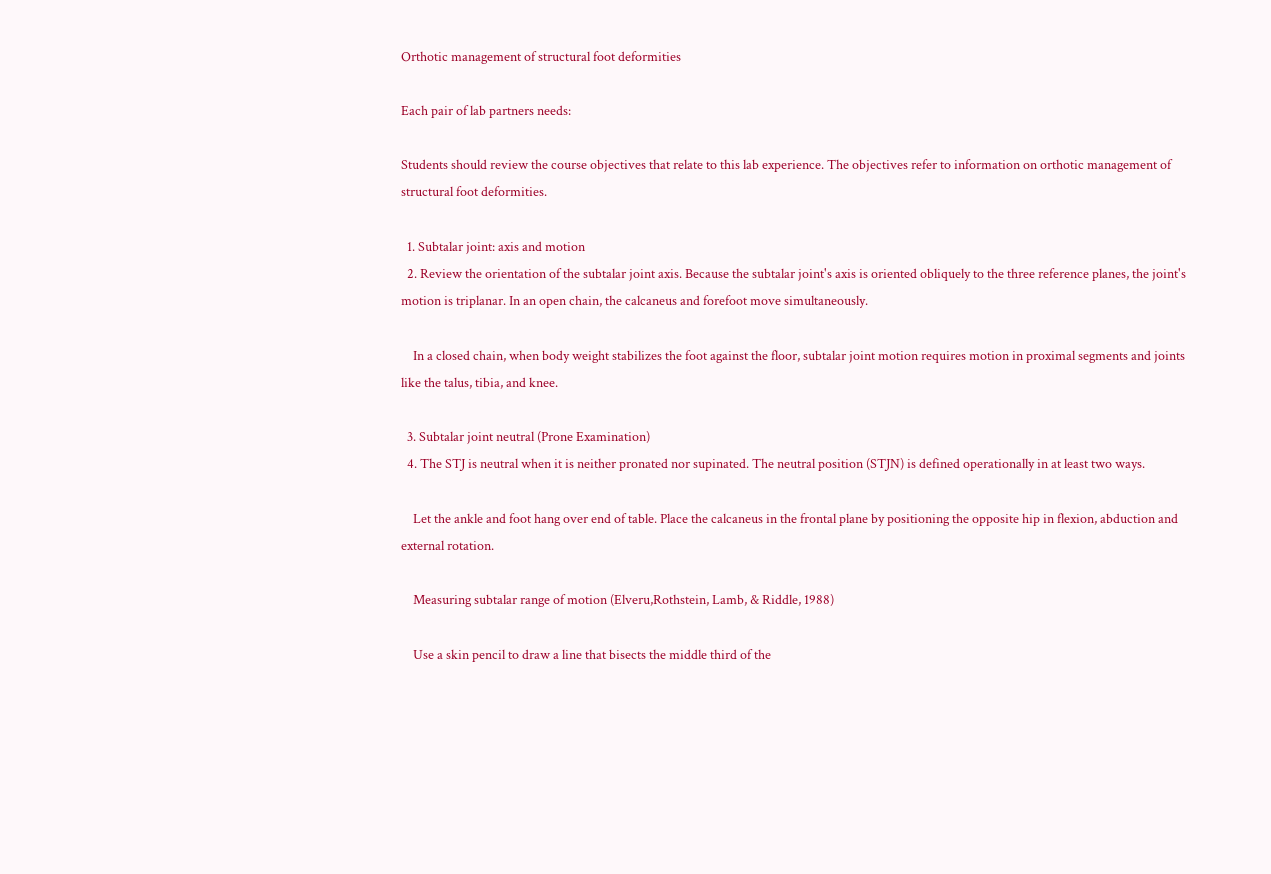Orthotic management of structural foot deformities

Each pair of lab partners needs:

Students should review the course objectives that relate to this lab experience. The objectives refer to information on orthotic management of structural foot deformities.

  1. Subtalar joint: axis and motion
  2. Review the orientation of the subtalar joint axis. Because the subtalar joint's axis is oriented obliquely to the three reference planes, the joint's motion is triplanar. In an open chain, the calcaneus and forefoot move simultaneously.

    In a closed chain, when body weight stabilizes the foot against the floor, subtalar joint motion requires motion in proximal segments and joints like the talus, tibia, and knee.

  3. Subtalar joint neutral (Prone Examination)
  4. The STJ is neutral when it is neither pronated nor supinated. The neutral position (STJN) is defined operationally in at least two ways.

    Let the ankle and foot hang over end of table. Place the calcaneus in the frontal plane by positioning the opposite hip in flexion, abduction and external rotation.

    Measuring subtalar range of motion (Elveru,Rothstein, Lamb, & Riddle, 1988)

    Use a skin pencil to draw a line that bisects the middle third of the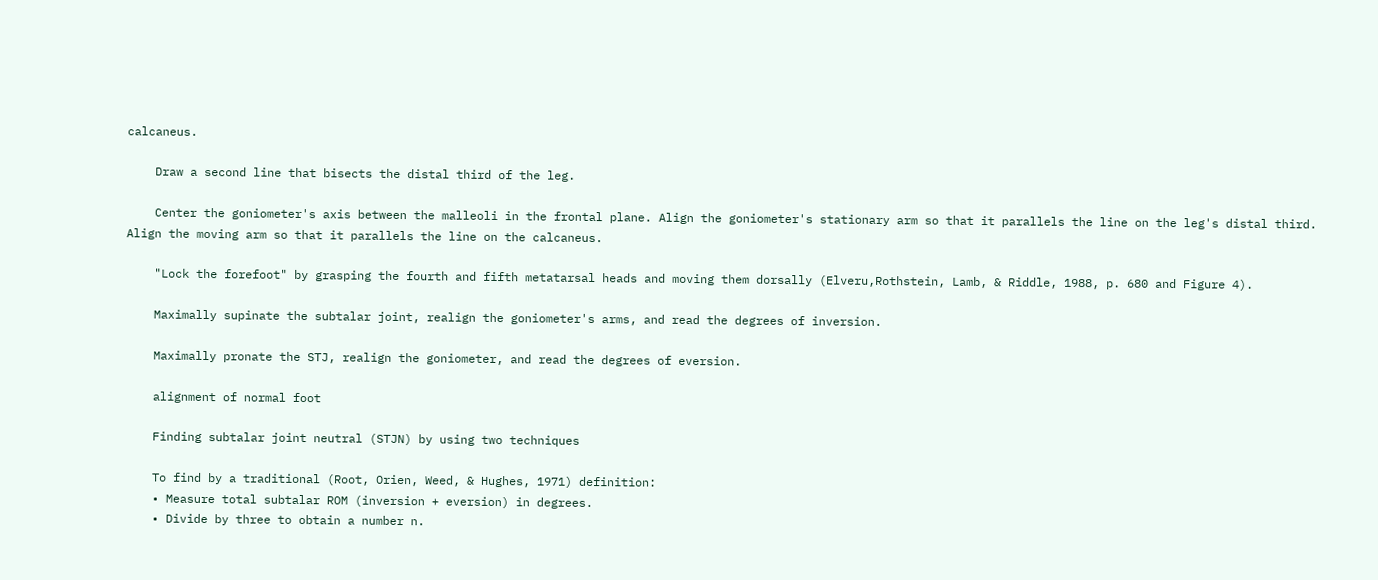calcaneus.

    Draw a second line that bisects the distal third of the leg.

    Center the goniometer's axis between the malleoli in the frontal plane. Align the goniometer's stationary arm so that it parallels the line on the leg's distal third. Align the moving arm so that it parallels the line on the calcaneus.

    "Lock the forefoot" by grasping the fourth and fifth metatarsal heads and moving them dorsally (Elveru,Rothstein, Lamb, & Riddle, 1988, p. 680 and Figure 4).

    Maximally supinate the subtalar joint, realign the goniometer's arms, and read the degrees of inversion.

    Maximally pronate the STJ, realign the goniometer, and read the degrees of eversion.

    alignment of normal foot

    Finding subtalar joint neutral (STJN) by using two techniques

    To find by a traditional (Root, Orien, Weed, & Hughes, 1971) definition:
    • Measure total subtalar ROM (inversion + eversion) in degrees.
    • Divide by three to obtain a number n.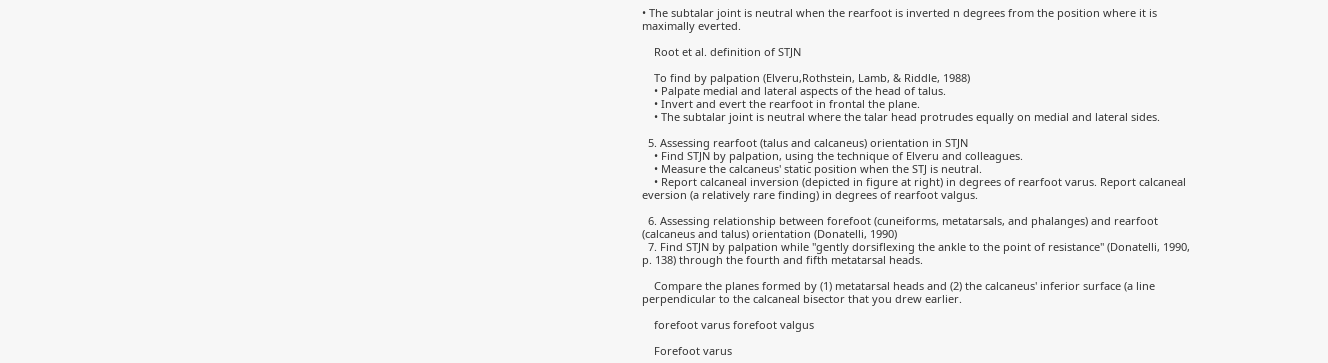• The subtalar joint is neutral when the rearfoot is inverted n degrees from the position where it is maximally everted.

    Root et al. definition of STJN

    To find by palpation (Elveru,Rothstein, Lamb, & Riddle, 1988)
    • Palpate medial and lateral aspects of the head of talus.
    • Invert and evert the rearfoot in frontal the plane.
    • The subtalar joint is neutral where the talar head protrudes equally on medial and lateral sides.

  5. Assessing rearfoot (talus and calcaneus) orientation in STJN
    • Find STJN by palpation, using the technique of Elveru and colleagues.
    • Measure the calcaneus' static position when the STJ is neutral.
    • Report calcaneal inversion (depicted in figure at right) in degrees of rearfoot varus. Report calcaneal eversion (a relatively rare finding) in degrees of rearfoot valgus.

  6. Assessing relationship between forefoot (cuneiforms, metatarsals, and phalanges) and rearfoot (calcaneus and talus) orientation (Donatelli, 1990)
  7. Find STJN by palpation while "gently dorsiflexing the ankle to the point of resistance" (Donatelli, 1990, p. 138) through the fourth and fifth metatarsal heads.

    Compare the planes formed by (1) metatarsal heads and (2) the calcaneus' inferior surface (a line perpendicular to the calcaneal bisector that you drew earlier.

    forefoot varus forefoot valgus

    Forefoot varus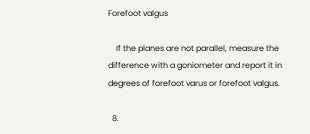Forefoot valgus

    If the planes are not parallel, measure the difference with a goniometer and report it in degrees of forefoot varus or forefoot valgus.

  8.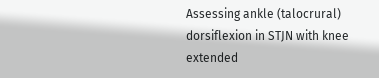Assessing ankle (talocrural) dorsiflexion in STJN with knee extended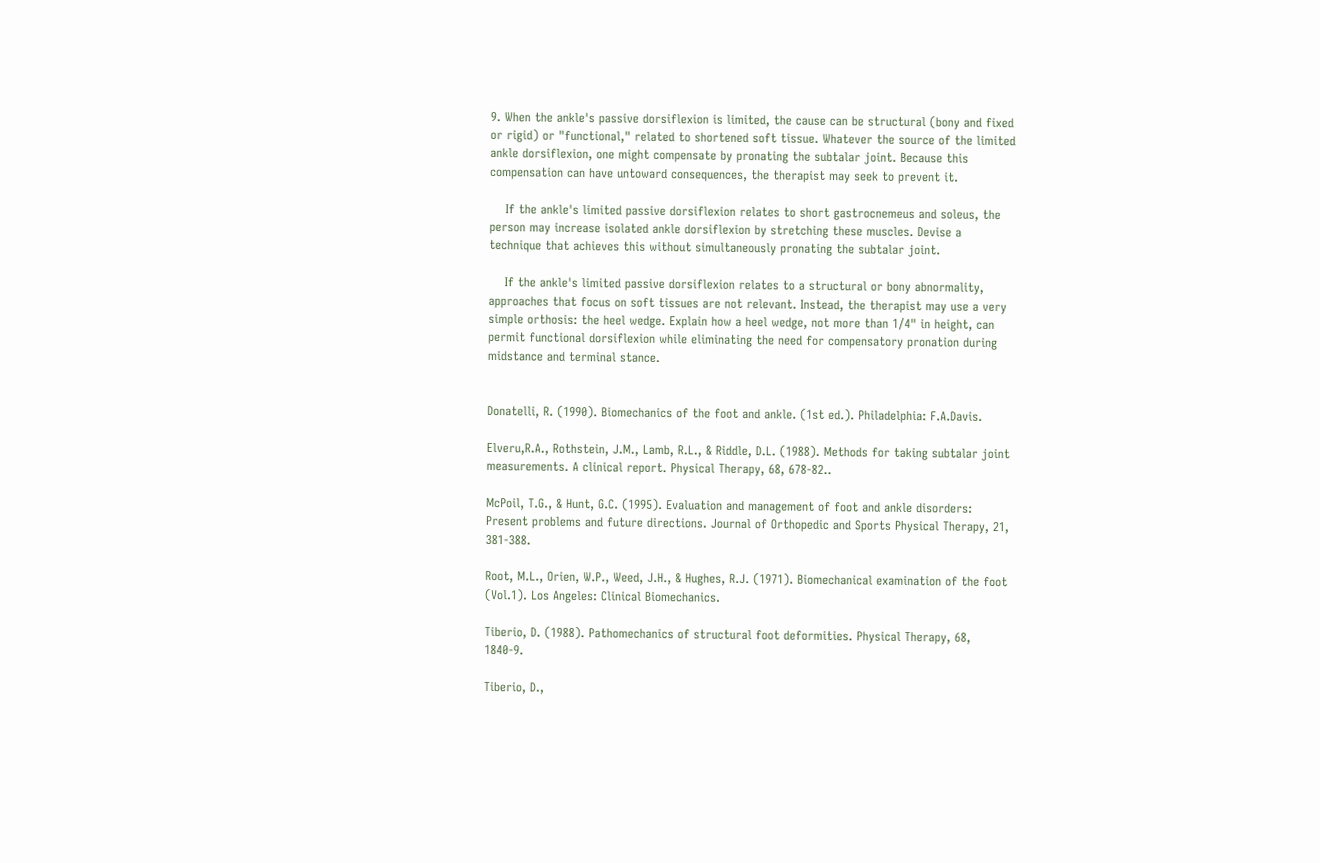9. When the ankle's passive dorsiflexion is limited, the cause can be structural (bony and fixed or rigid) or "functional," related to shortened soft tissue. Whatever the source of the limited ankle dorsiflexion, one might compensate by pronating the subtalar joint. Because this compensation can have untoward consequences, the therapist may seek to prevent it.

    If the ankle's limited passive dorsiflexion relates to short gastrocnemeus and soleus, the person may increase isolated ankle dorsiflexion by stretching these muscles. Devise a technique that achieves this without simultaneously pronating the subtalar joint.

    If the ankle's limited passive dorsiflexion relates to a structural or bony abnormality, approaches that focus on soft tissues are not relevant. Instead, the therapist may use a very simple orthosis: the heel wedge. Explain how a heel wedge, not more than 1/4" in height, can permit functional dorsiflexion while eliminating the need for compensatory pronation during midstance and terminal stance.


Donatelli, R. (1990). Biomechanics of the foot and ankle. (1st ed.). Philadelphia: F.A.Davis.

Elveru,R.A., Rothstein, J.M., Lamb, R.L., & Riddle, D.L. (1988). Methods for taking subtalar joint measurements. A clinical report. Physical Therapy, 68, 678-82..

McPoil, T.G., & Hunt, G.C. (1995). Evaluation and management of foot and ankle disorders: Present problems and future directions. Journal of Orthopedic and Sports Physical Therapy, 21, 381-388.

Root, M.L., Orien, W.P., Weed, J.H., & Hughes, R.J. (1971). Biomechanical examination of the foot (Vol.1). Los Angeles: Clinical Biomechanics.

Tiberio, D. (1988). Pathomechanics of structural foot deformities. Physical Therapy, 68, 1840-9.

Tiberio, D.,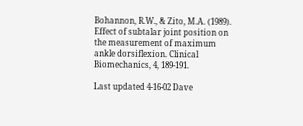Bohannon, R.W., & Zito, M.A. (1989). Effect of subtalar joint position on the measurement of maximum ankle dorsiflexion. Clinical Biomechanics, 4, 189-191.

Last updated 4-16-02 Dave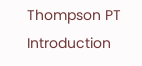Thompson PT
Introduction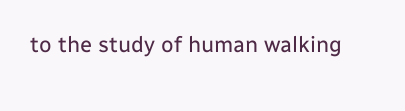to the study of human walking